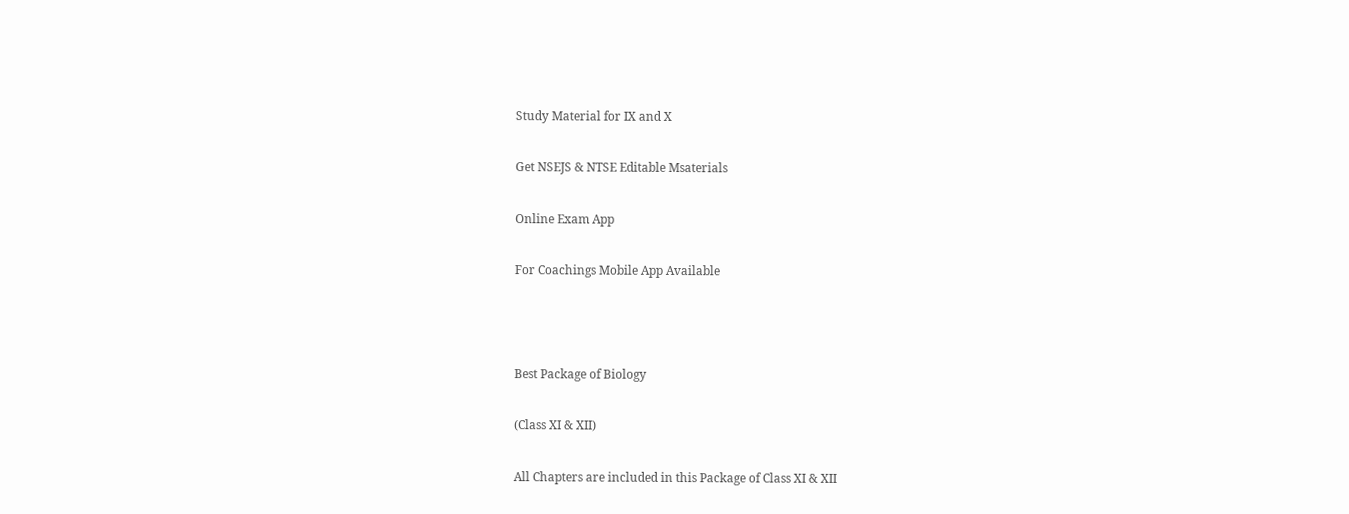Study Material for IX and X

Get NSEJS & NTSE Editable Msaterials

Online Exam App

For Coachings Mobile App Available



Best Package of Biology

(Class XI & XII)

All Chapters are included in this Package of Class XI & XII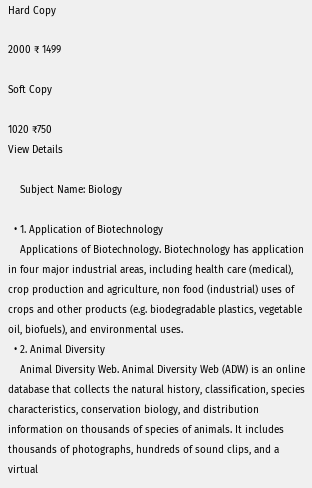Hard Copy

2000 ₹ 1499

Soft Copy

1020 ₹750
View Details

    Subject Name: Biology

  • 1. Application of Biotechnology
    Applications of Biotechnology. Biotechnology has application in four major industrial areas, including health care (medical), crop production and agriculture, non food (industrial) uses of crops and other products (e.g. biodegradable plastics, vegetable oil, biofuels), and environmental uses.
  • 2. Animal Diversity
    Animal Diversity Web. Animal Diversity Web (ADW) is an online database that collects the natural history, classification, species characteristics, conservation biology, and distribution information on thousands of species of animals. It includes thousands of photographs, hundreds of sound clips, and a virtual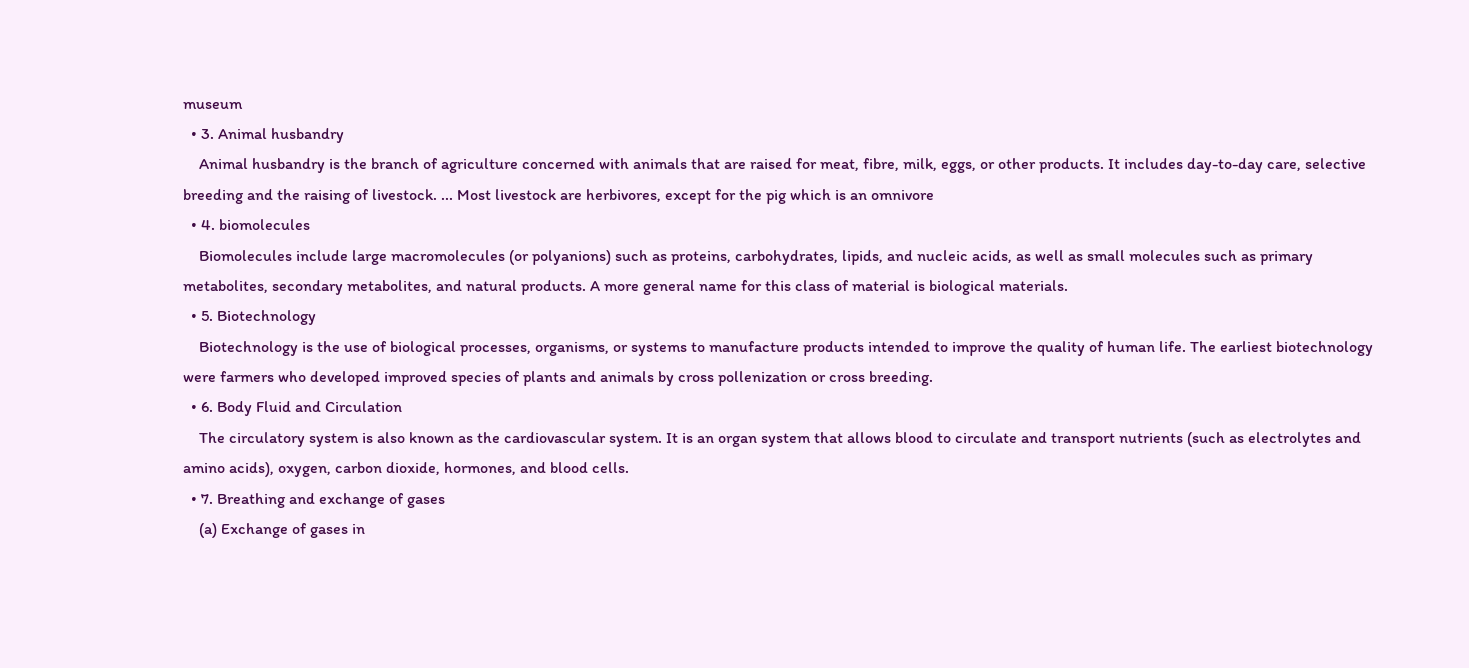museum
  • 3. Animal husbandry
    Animal husbandry is the branch of agriculture concerned with animals that are raised for meat, fibre, milk, eggs, or other products. It includes day-to-day care, selective breeding and the raising of livestock. ... Most livestock are herbivores, except for the pig which is an omnivore
  • 4. biomolecules
    Biomolecules include large macromolecules (or polyanions) such as proteins, carbohydrates, lipids, and nucleic acids, as well as small molecules such as primary metabolites, secondary metabolites, and natural products. A more general name for this class of material is biological materials.
  • 5. Biotechnology
    Biotechnology is the use of biological processes, organisms, or systems to manufacture products intended to improve the quality of human life. The earliest biotechnology were farmers who developed improved species of plants and animals by cross pollenization or cross breeding.
  • 6. Body Fluid and Circulation
    The circulatory system is also known as the cardiovascular system. It is an organ system that allows blood to circulate and transport nutrients (such as electrolytes and amino acids), oxygen, carbon dioxide, hormones, and blood cells.
  • 7. Breathing and exchange of gases
    (a) Exchange of gases in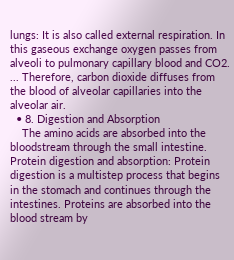lungs: It is also called external respiration. In this gaseous exchange oxygen passes from alveoli to pulmonary capillary blood and CO2. ... Therefore, carbon dioxide diffuses from the blood of alveolar capillaries into the alveolar air.
  • 8. Digestion and Absorption
    The amino acids are absorbed into the bloodstream through the small intestine. Protein digestion and absorption: Protein digestion is a multistep process that begins in the stomach and continues through the intestines. Proteins are absorbed into the blood stream by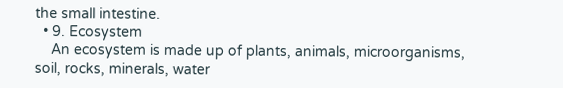the small intestine.
  • 9. Ecosystem
    An ecosystem is made up of plants, animals, microorganisms, soil, rocks, minerals, water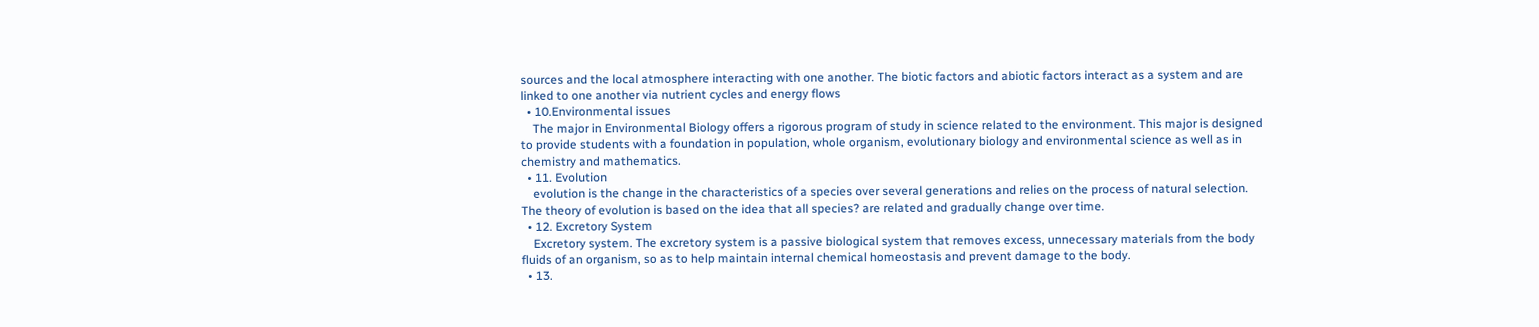sources and the local atmosphere interacting with one another. The biotic factors and abiotic factors interact as a system and are linked to one another via nutrient cycles and energy flows
  • 10.Environmental issues
    The major in Environmental Biology offers a rigorous program of study in science related to the environment. This major is designed to provide students with a foundation in population, whole organism, evolutionary biology and environmental science as well as in chemistry and mathematics.
  • 11. Evolution
    evolution is the change in the characteristics of a species over several generations and relies on the process of natural selection. The theory of evolution is based on the idea that all species? are related and gradually change over time.
  • 12. Excretory System
    Excretory system. The excretory system is a passive biological system that removes excess, unnecessary materials from the body fluids of an organism, so as to help maintain internal chemical homeostasis and prevent damage to the body.
  • 13.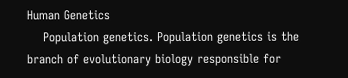Human Genetics
    Population genetics. Population genetics is the branch of evolutionary biology responsible for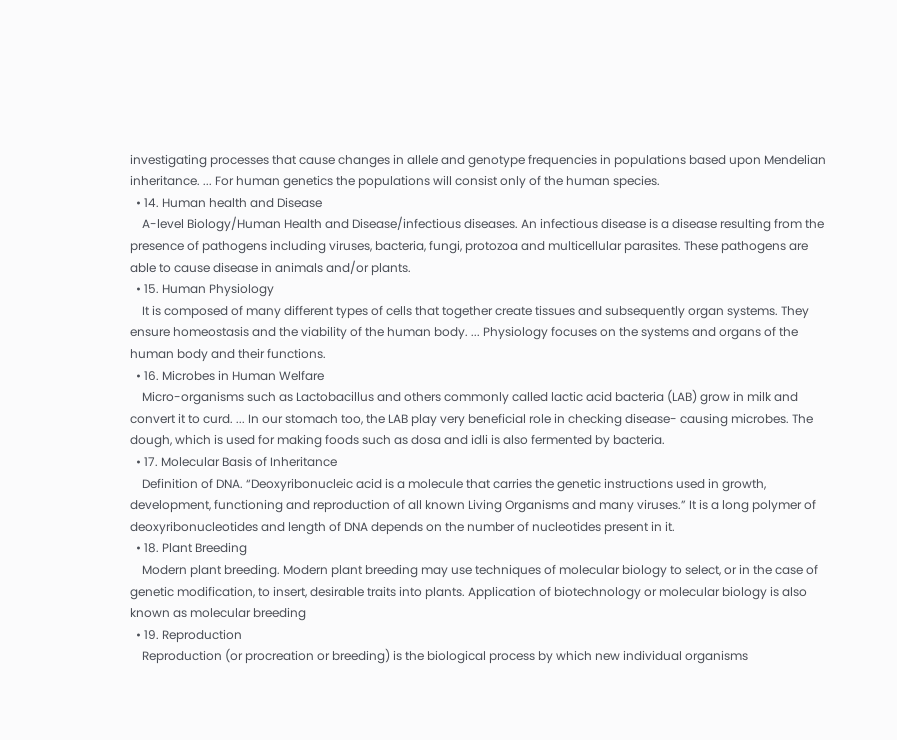investigating processes that cause changes in allele and genotype frequencies in populations based upon Mendelian inheritance. ... For human genetics the populations will consist only of the human species.
  • 14. Human health and Disease
    A-level Biology/Human Health and Disease/infectious diseases. An infectious disease is a disease resulting from the presence of pathogens including viruses, bacteria, fungi, protozoa and multicellular parasites. These pathogens are able to cause disease in animals and/or plants.
  • 15. Human Physiology
    It is composed of many different types of cells that together create tissues and subsequently organ systems. They ensure homeostasis and the viability of the human body. ... Physiology focuses on the systems and organs of the human body and their functions.
  • 16. Microbes in Human Welfare
    Micro-organisms such as Lactobacillus and others commonly called lactic acid bacteria (LAB) grow in milk and convert it to curd. ... In our stomach too, the LAB play very beneficial role in checking disease- causing microbes. The dough, which is used for making foods such as dosa and idli is also fermented by bacteria.
  • 17. Molecular Basis of Inheritance
    Definition of DNA. “Deoxyribonucleic acid is a molecule that carries the genetic instructions used in growth, development, functioning and reproduction of all known Living Organisms and many viruses.” It is a long polymer of deoxyribonucleotides and length of DNA depends on the number of nucleotides present in it.
  • 18. Plant Breeding
    Modern plant breeding. Modern plant breeding may use techniques of molecular biology to select, or in the case of genetic modification, to insert, desirable traits into plants. Application of biotechnology or molecular biology is also known as molecular breeding
  • 19. Reproduction
    Reproduction (or procreation or breeding) is the biological process by which new individual organisms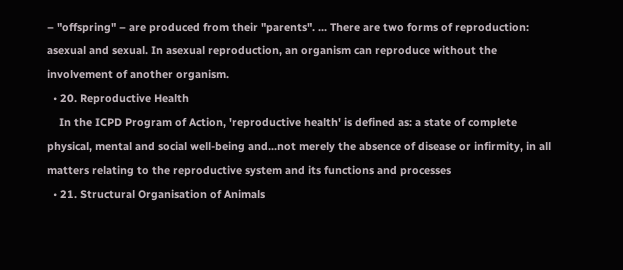– "offspring" – are produced from their "parents". ... There are two forms of reproduction: asexual and sexual. In asexual reproduction, an organism can reproduce without the involvement of another organism.
  • 20. Reproductive Health
    In the ICPD Program of Action, 'reproductive health' is defined as: a state of complete physical, mental and social well-being and...not merely the absence of disease or infirmity, in all matters relating to the reproductive system and its functions and processes
  • 21. Structural Organisation of Animals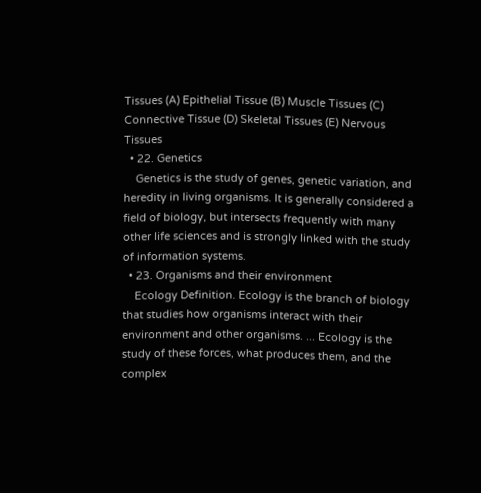Tissues (A) Epithelial Tissue (B) Muscle Tissues (C) Connective Tissue (D) Skeletal Tissues (E) Nervous Tissues
  • 22. Genetics
    Genetics is the study of genes, genetic variation, and heredity in living organisms. It is generally considered a field of biology, but intersects frequently with many other life sciences and is strongly linked with the study of information systems.
  • 23. Organisms and their environment
    Ecology Definition. Ecology is the branch of biology that studies how organisms interact with their environment and other organisms. ... Ecology is the study of these forces, what produces them, and the complex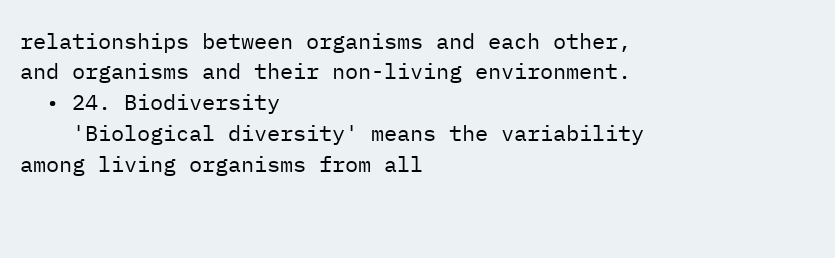relationships between organisms and each other, and organisms and their non-living environment.
  • 24. Biodiversity
    'Biological diversity' means the variability among living organisms from all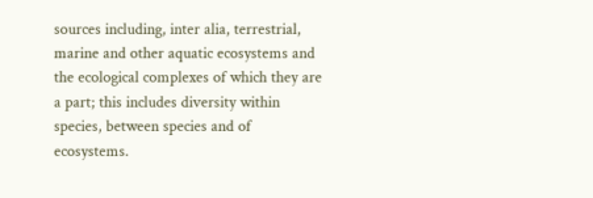sources including, inter alia, terrestrial, marine and other aquatic ecosystems and the ecological complexes of which they are a part; this includes diversity within species, between species and of ecosystems.